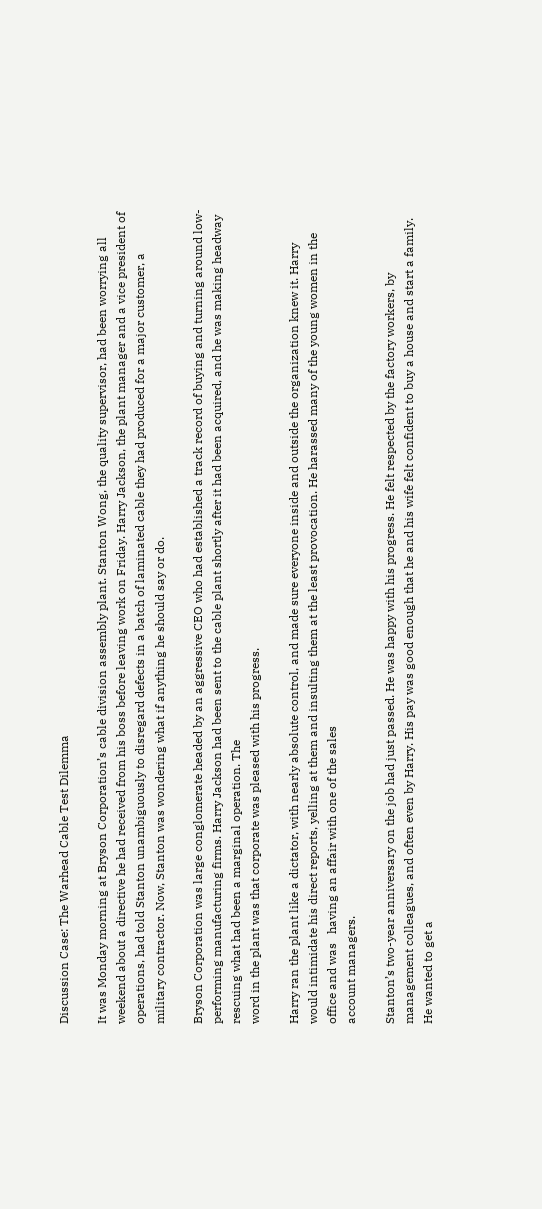Discussion Case: The Warhead Cable Test Dilemma

It was Monday morning at Bryson Corporation’s cable division assembly plant. Stanton Wong, the quality supervisor, had been worrying all weekend about a directive he had received from his boss before leaving work on Friday. Harry Jackson, the plant manager and a vice president of operations, had told Stanton unambiguously to disregard defects in a batch of laminated cable they had produced for a major customer, a military contractor. Now, Stanton was wondering what if anything he should say or do.

Bryson Corporation was large conglomerate headed by an aggressive CEO who had established a track record of buying and turning around low-performing manufacturing firms. Harry Jackson had been sent to the cable plant shortly after it had been acquired, and he was making headway rescuing what had been a marginal operation. The
word in the plant was that corporate was pleased with his progress.

Harry ran the plant like a dictator, with nearly absolute control, and made sure everyone inside and outside the organization knew it. Harry would intimidate his direct reports, yelling at them and insulting them at the least provocation. He harassed many of the young women in the office and was   having an affair with one of the sales
account managers.

Stanton’s two-year anniversary on the job had just passed. He was happy with his progress. He felt respected by the factory workers, by management colleagues, and often even by Harry. His pay was good enough that he and his wife felt confident to buy a house and start a family. He wanted to get a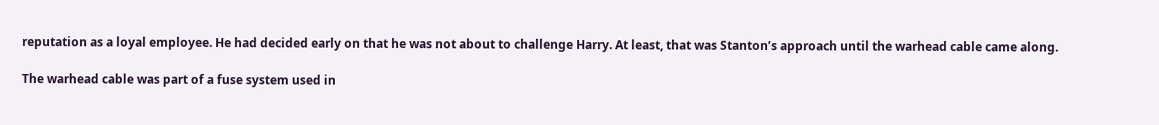reputation as a loyal employee. He had decided early on that he was not about to challenge Harry. At least, that was Stanton’s approach until the warhead cable came along.

The warhead cable was part of a fuse system used in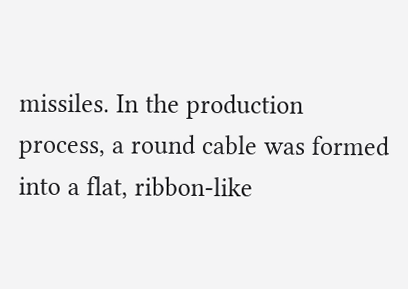missiles. In the production process, a round cable was formed into a flat, ribbon-like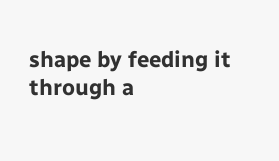shape by feeding it through a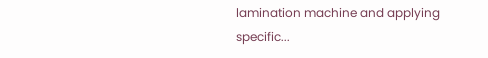lamination machine and applying specific...